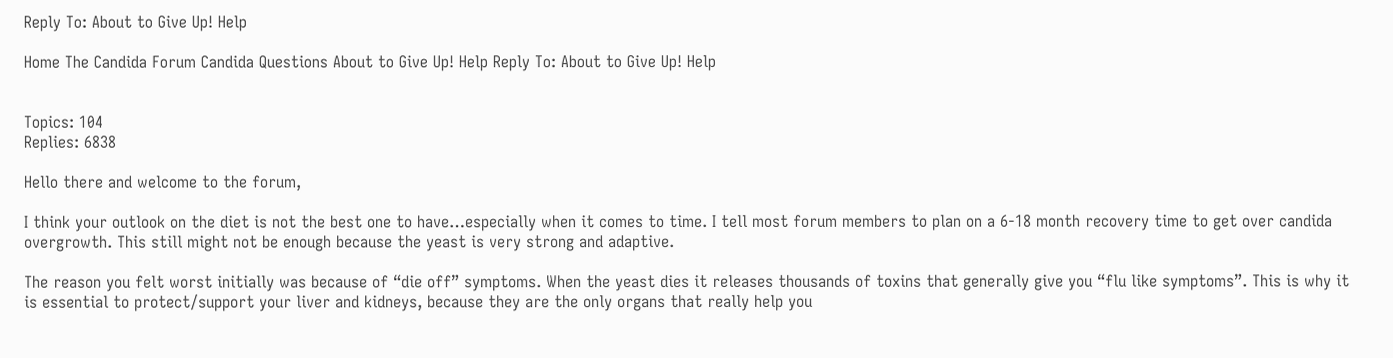Reply To: About to Give Up! Help

Home The Candida Forum Candida Questions About to Give Up! Help Reply To: About to Give Up! Help


Topics: 104
Replies: 6838

Hello there and welcome to the forum,

I think your outlook on the diet is not the best one to have…especially when it comes to time. I tell most forum members to plan on a 6-18 month recovery time to get over candida overgrowth. This still might not be enough because the yeast is very strong and adaptive.

The reason you felt worst initially was because of “die off” symptoms. When the yeast dies it releases thousands of toxins that generally give you “flu like symptoms”. This is why it is essential to protect/support your liver and kidneys, because they are the only organs that really help you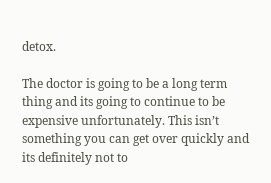detox.

The doctor is going to be a long term thing and its going to continue to be expensive unfortunately. This isn’t something you can get over quickly and its definitely not to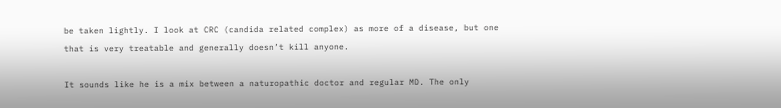be taken lightly. I look at CRC (candida related complex) as more of a disease, but one that is very treatable and generally doesn’t kill anyone.

It sounds like he is a mix between a naturopathic doctor and regular MD. The only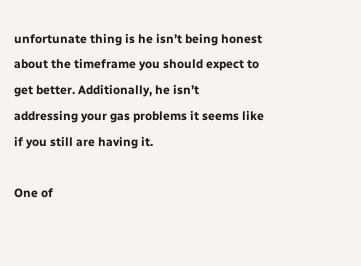unfortunate thing is he isn’t being honest about the timeframe you should expect to get better. Additionally, he isn’t addressing your gas problems it seems like if you still are having it.

One of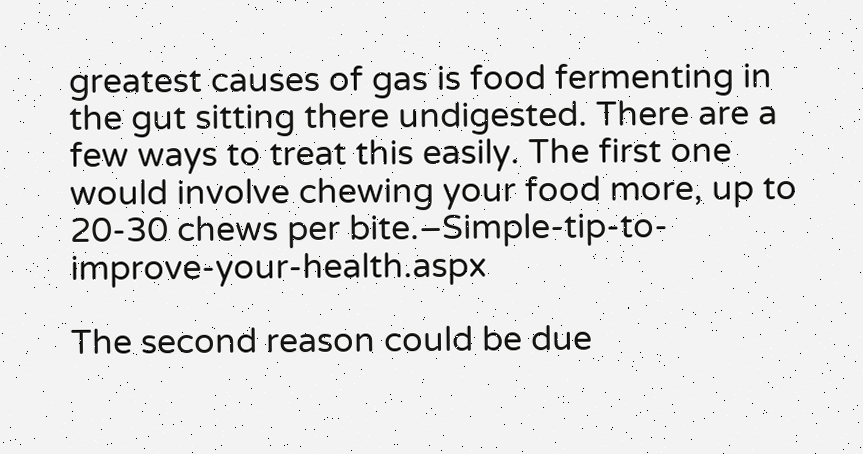greatest causes of gas is food fermenting in the gut sitting there undigested. There are a few ways to treat this easily. The first one would involve chewing your food more, up to 20-30 chews per bite.–Simple-tip-to-improve-your-health.aspx

The second reason could be due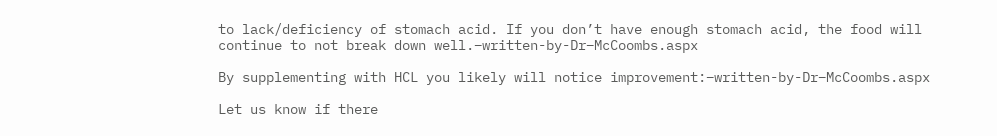to lack/deficiency of stomach acid. If you don’t have enough stomach acid, the food will continue to not break down well.–written-by-Dr–McCoombs.aspx

By supplementing with HCL you likely will notice improvement:–written-by-Dr–McCoombs.aspx

Let us know if there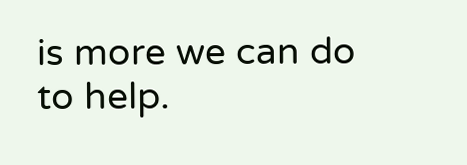is more we can do to help.